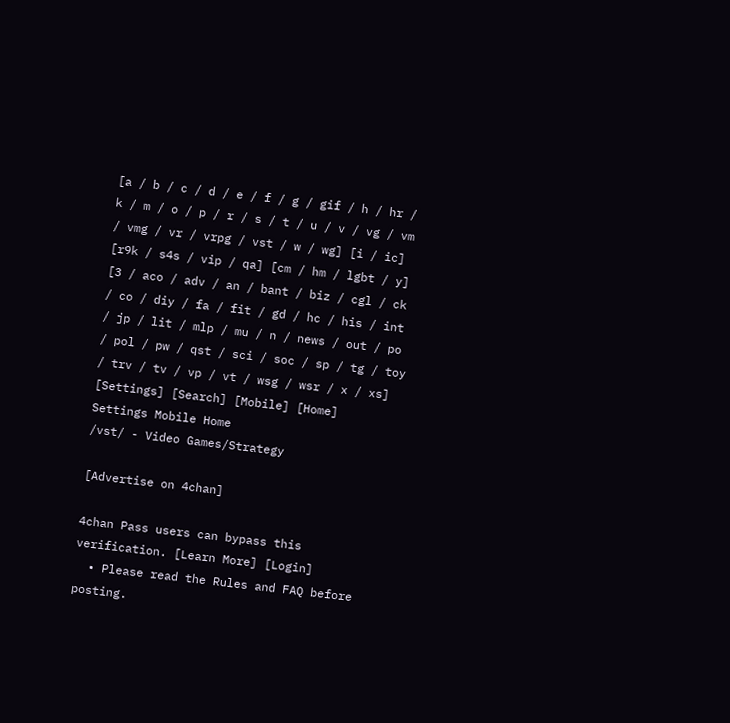[a / b / c / d / e / f / g / gif / h / hr / k / m / o / p / r / s / t / u / v / vg / vm / vmg / vr / vrpg / vst / w / wg] [i / ic] [r9k / s4s / vip / qa] [cm / hm / lgbt / y] [3 / aco / adv / an / bant / biz / cgl / ck / co / diy / fa / fit / gd / hc / his / int / jp / lit / mlp / mu / n / news / out / po / pol / pw / qst / sci / soc / sp / tg / toy / trv / tv / vp / vt / wsg / wsr / x / xs] [Settings] [Search] [Mobile] [Home]
Settings Mobile Home
/vst/ - Video Games/Strategy

[Advertise on 4chan]

4chan Pass users can bypass this verification. [Learn More] [Login]
  • Please read the Rules and FAQ before posting.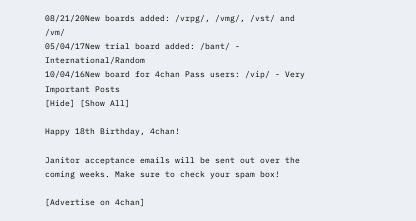08/21/20New boards added: /vrpg/, /vmg/, /vst/ and /vm/
05/04/17New trial board added: /bant/ - International/Random
10/04/16New board for 4chan Pass users: /vip/ - Very Important Posts
[Hide] [Show All]

Happy 18th Birthday, 4chan!

Janitor acceptance emails will be sent out over the coming weeks. Make sure to check your spam box!

[Advertise on 4chan]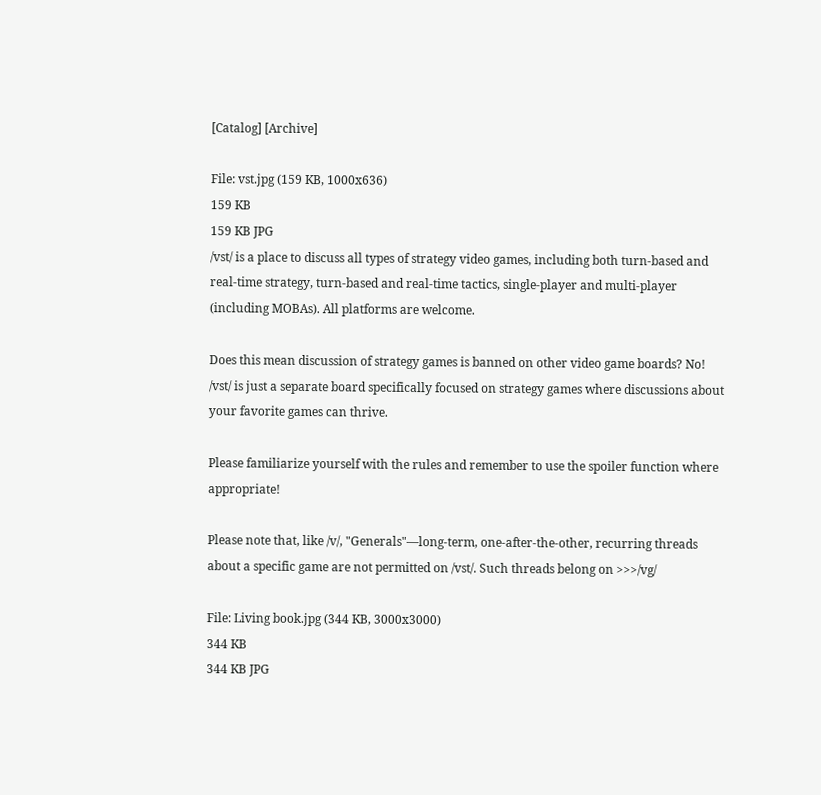[Catalog] [Archive]

File: vst.jpg (159 KB, 1000x636)
159 KB
159 KB JPG
/vst/ is a place to discuss all types of strategy video games, including both turn-based and real-time strategy, turn-based and real-time tactics, single-player and multi-player (including MOBAs). All platforms are welcome.

Does this mean discussion of strategy games is banned on other video game boards? No! /vst/ is just a separate board specifically focused on strategy games where discussions about your favorite games can thrive.

Please familiarize yourself with the rules and remember to use the spoiler function where appropriate!

Please note that, like /v/, "Generals"—long-term, one-after-the-other, recurring threads about a specific game are not permitted on /vst/. Such threads belong on >>>/vg/

File: Living book.jpg (344 KB, 3000x3000)
344 KB
344 KB JPG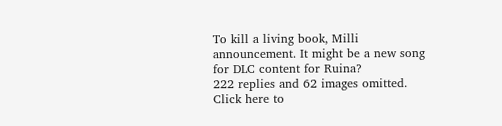To kill a living book, Milli announcement. It might be a new song for DLC content for Ruina?
222 replies and 62 images omitted. Click here to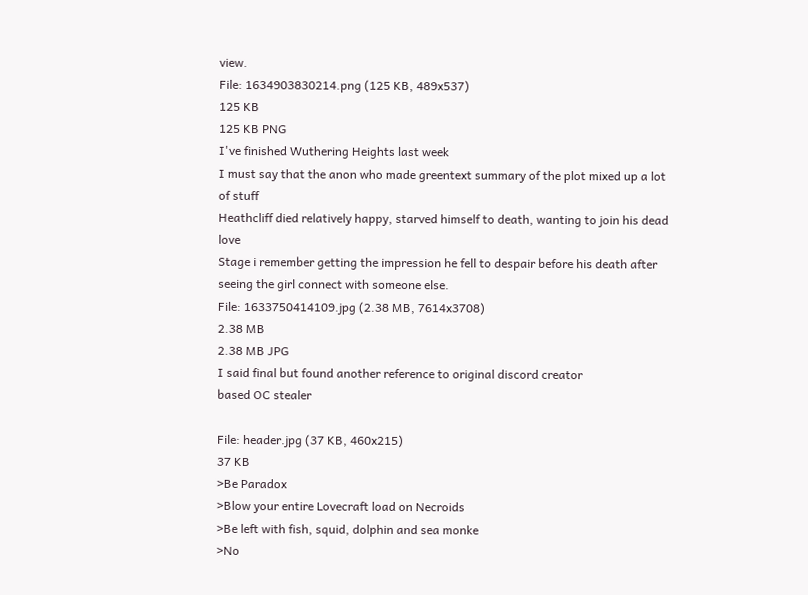view.
File: 1634903830214.png (125 KB, 489x537)
125 KB
125 KB PNG
I've finished Wuthering Heights last week
I must say that the anon who made greentext summary of the plot mixed up a lot of stuff
Heathcliff died relatively happy, starved himself to death, wanting to join his dead love
Stage i remember getting the impression he fell to despair before his death after seeing the girl connect with someone else.
File: 1633750414109.jpg (2.38 MB, 7614x3708)
2.38 MB
2.38 MB JPG
I said final but found another reference to original discord creator
based OC stealer

File: header.jpg (37 KB, 460x215)
37 KB
>Be Paradox
>Blow your entire Lovecraft load on Necroids
>Be left with fish, squid, dolphin and sea monke
>No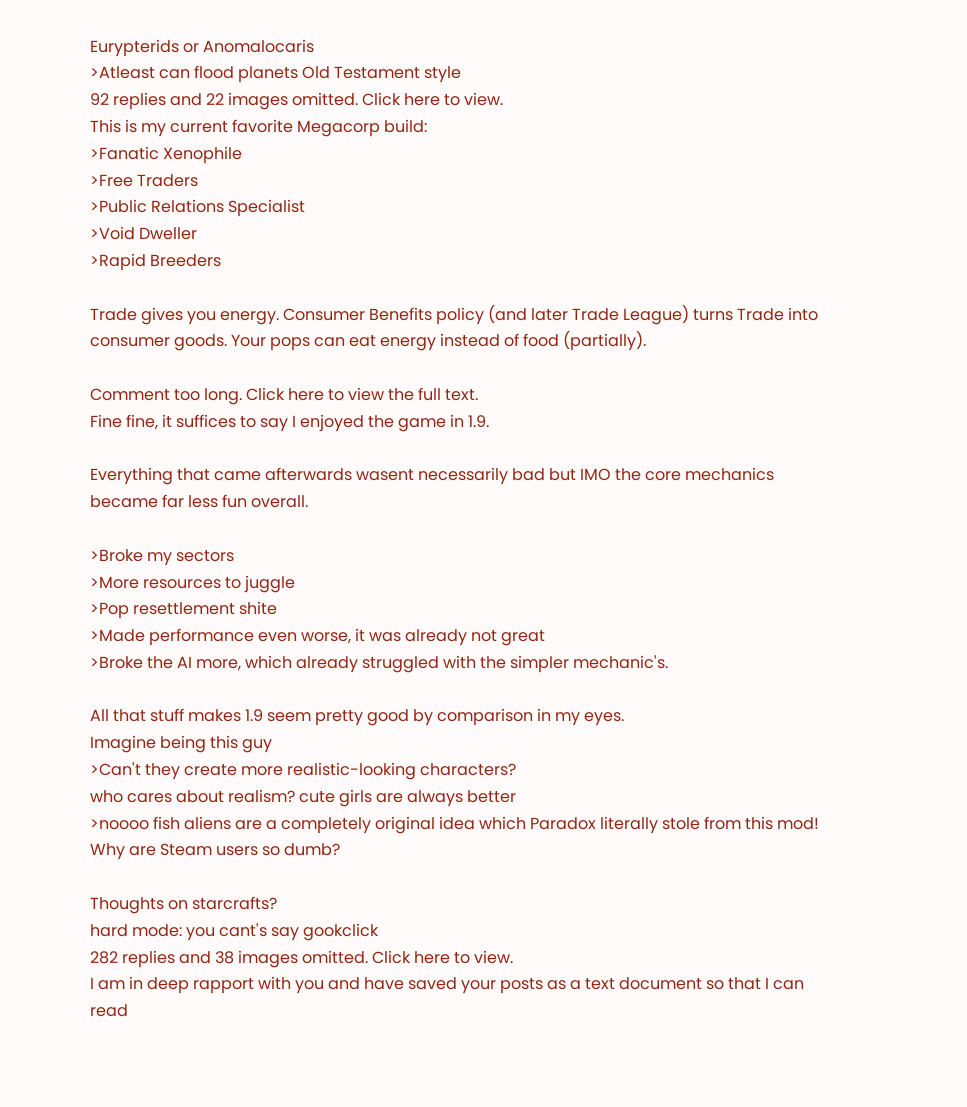Eurypterids or Anomalocaris
>Atleast can flood planets Old Testament style
92 replies and 22 images omitted. Click here to view.
This is my current favorite Megacorp build:
>Fanatic Xenophile
>Free Traders
>Public Relations Specialist
>Void Dweller
>Rapid Breeders

Trade gives you energy. Consumer Benefits policy (and later Trade League) turns Trade into consumer goods. Your pops can eat energy instead of food (partially).

Comment too long. Click here to view the full text.
Fine fine, it suffices to say I enjoyed the game in 1.9.

Everything that came afterwards wasent necessarily bad but IMO the core mechanics became far less fun overall.

>Broke my sectors
>More resources to juggle
>Pop resettlement shite
>Made performance even worse, it was already not great
>Broke the AI more, which already struggled with the simpler mechanic's.

All that stuff makes 1.9 seem pretty good by comparison in my eyes.
Imagine being this guy
>Can't they create more realistic-looking characters?
who cares about realism? cute girls are always better
>noooo fish aliens are a completely original idea which Paradox literally stole from this mod!
Why are Steam users so dumb?

Thoughts on starcrafts?
hard mode: you cant's say gookclick
282 replies and 38 images omitted. Click here to view.
I am in deep rapport with you and have saved your posts as a text document so that I can read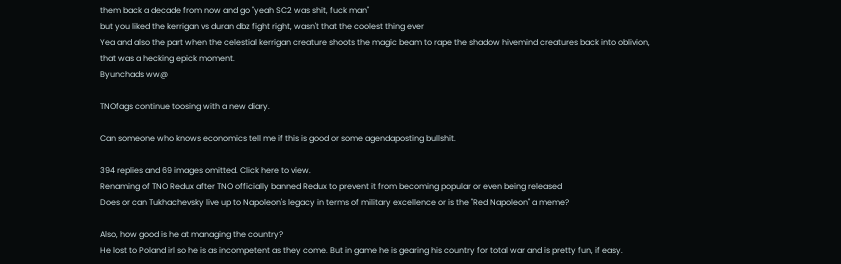them back a decade from now and go "yeah SC2 was shit, fuck man"
but you liked the kerrigan vs duran dbz fight right, wasn't that the coolest thing ever
Yea and also the part when the celestial kerrigan creature shoots the magic beam to rape the shadow hivemind creatures back into oblivion, that was a hecking epick moment.
Byunchads ww@

TNOfags continue toosing with a new diary.

Can someone who knows economics tell me if this is good or some agendaposting bullshit.

394 replies and 69 images omitted. Click here to view.
Renaming of TNO Redux after TNO officially banned Redux to prevent it from becoming popular or even being released
Does or can Tukhachevsky live up to Napoleon's legacy in terms of military excellence or is the "Red Napoleon" a meme?

Also, how good is he at managing the country?
He lost to Poland irl so he is as incompetent as they come. But in game he is gearing his country for total war and is pretty fun, if easy.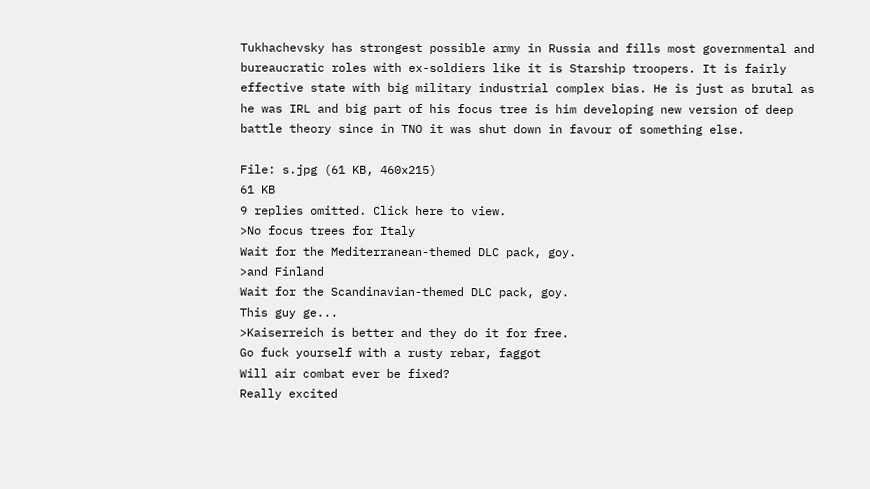Tukhachevsky has strongest possible army in Russia and fills most governmental and bureaucratic roles with ex-soldiers like it is Starship troopers. It is fairly effective state with big military industrial complex bias. He is just as brutal as he was IRL and big part of his focus tree is him developing new version of deep battle theory since in TNO it was shut down in favour of something else.

File: s.jpg (61 KB, 460x215)
61 KB
9 replies omitted. Click here to view.
>No focus trees for Italy
Wait for the Mediterranean-themed DLC pack, goy.
>and Finland
Wait for the Scandinavian-themed DLC pack, goy.
This guy ge...
>Kaiserreich is better and they do it for free.
Go fuck yourself with a rusty rebar, faggot
Will air combat ever be fixed?
Really excited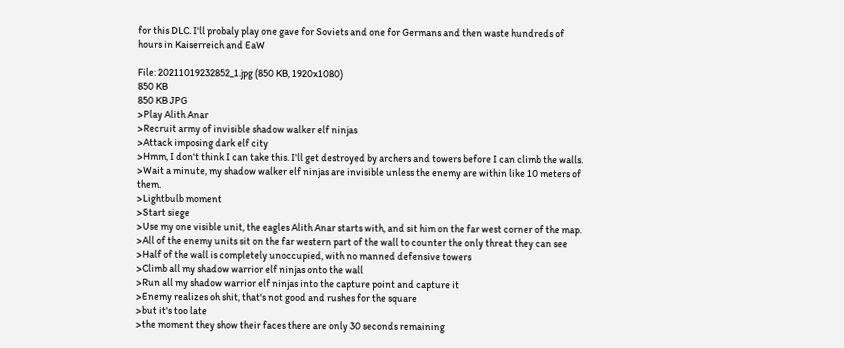for this DLC. I'll probaly play one gave for Soviets and one for Germans and then waste hundreds of hours in Kaiserreich and EaW

File: 20211019232852_1.jpg (850 KB, 1920x1080)
850 KB
850 KB JPG
>Play Alith Anar
>Recruit army of invisible shadow walker elf ninjas
>Attack imposing dark elf city
>Hmm, I don't think I can take this. I'll get destroyed by archers and towers before I can climb the walls.
>Wait a minute, my shadow walker elf ninjas are invisible unless the enemy are within like 10 meters of them.
>Lightbulb moment
>Start siege
>Use my one visible unit, the eagles Alith Anar starts with, and sit him on the far west corner of the map.
>All of the enemy units sit on the far western part of the wall to counter the only threat they can see
>Half of the wall is completely unoccupied, with no manned defensive towers
>Climb all my shadow warrior elf ninjas onto the wall
>Run all my shadow warrior elf ninjas into the capture point and capture it
>Enemy realizes oh shit, that's not good and rushes for the square
>but it's too late
>the moment they show their faces there are only 30 seconds remaining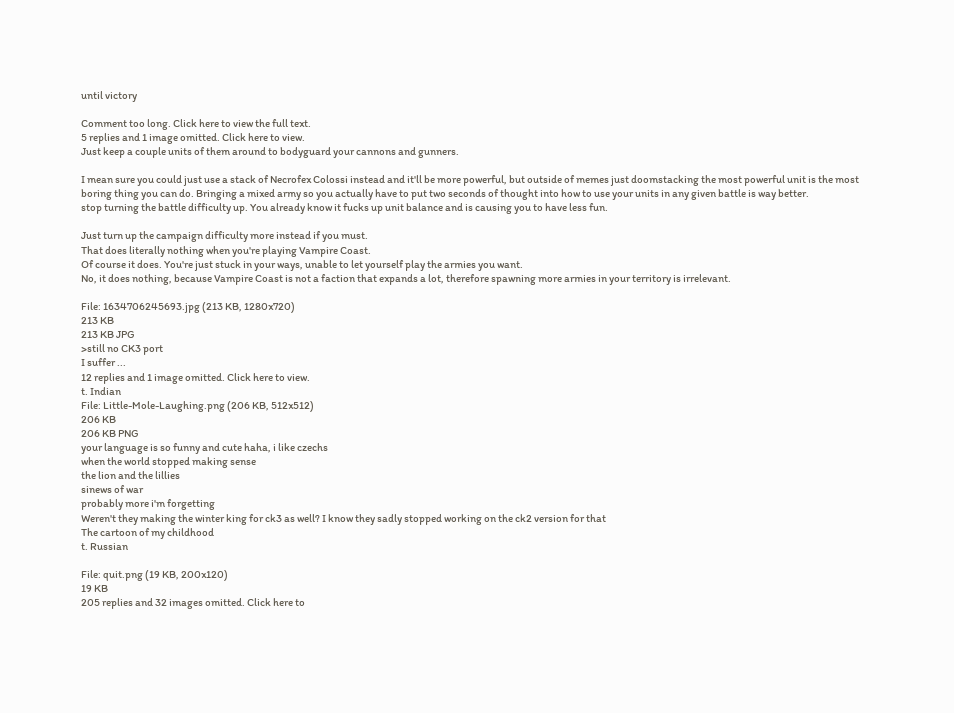until victory

Comment too long. Click here to view the full text.
5 replies and 1 image omitted. Click here to view.
Just keep a couple units of them around to bodyguard your cannons and gunners.

I mean sure you could just use a stack of Necrofex Colossi instead and it'll be more powerful, but outside of memes just doomstacking the most powerful unit is the most boring thing you can do. Bringing a mixed army so you actually have to put two seconds of thought into how to use your units in any given battle is way better.
stop turning the battle difficulty up. You already know it fucks up unit balance and is causing you to have less fun.

Just turn up the campaign difficulty more instead if you must.
That does literally nothing when you're playing Vampire Coast.
Of course it does. You're just stuck in your ways, unable to let yourself play the armies you want.
No, it does nothing, because Vampire Coast is not a faction that expands a lot, therefore spawning more armies in your territory is irrelevant.

File: 1634706245693.jpg (213 KB, 1280x720)
213 KB
213 KB JPG
>still no CK3 port
I suffer ...
12 replies and 1 image omitted. Click here to view.
t. Indian
File: Little-Mole-Laughing.png (206 KB, 512x512)
206 KB
206 KB PNG
your language is so funny and cute haha, i like czechs
when the world stopped making sense
the lion and the lillies
sinews of war
probably more i'm forgetting
Weren't they making the winter king for ck3 as well? I know they sadly stopped working on the ck2 version for that
The cartoon of my childhood
t. Russian

File: quit.png (19 KB, 200x120)
19 KB
205 replies and 32 images omitted. Click here to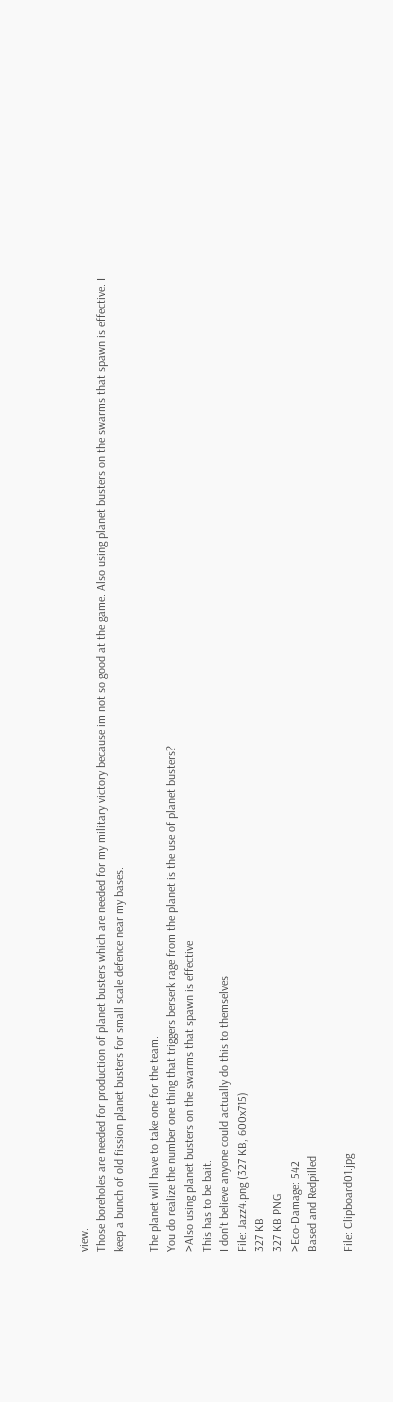view.
Those boreholes are needed for production of planet busters which are needed for my military victory because im not so good at the game. Also using planet busters on the swarms that spawn is effective. I keep a bunch of old fission planet busters for small scale defence near my bases.

The planet will have to take one for the team.
You do realize the number one thing that triggers berserk rage from the planet is the use of planet busters?
>Also using planet busters on the swarms that spawn is effective
This has to be bait.
I don't believe anyone could actually do this to themselves
File: Jazz4.png (327 KB, 600x715)
327 KB
327 KB PNG
>Eco-Damage: 542
Based and Redpilled

File: Clipboard01.jpg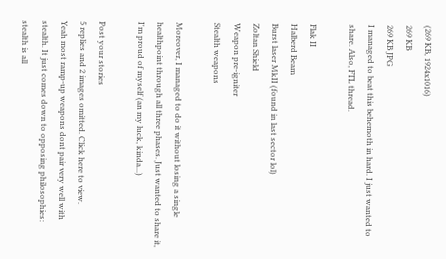(269 KB, 1924x1016)
269 KB
269 KB JPG
I managed to beat this behemoth in hard. I just wanted to share. Also, FTL thread.

Flak II
Halberd Beam
Burst laser MkII (found in last sector lol)
Zoltan Shield
Weapon pre-igniter
Stealth weapons

Moreover, I managed to do it without losing a single healthpoint through all three phases. Just wanted to share it, I'm proud of myself (an my luck, kinda...)

Post your stories
5 replies and 2 images omitted. Click here to view.
Yeah most ramp-up weapons dont pair very well with stealth. It just comes down to opposing philosophies: stealth is all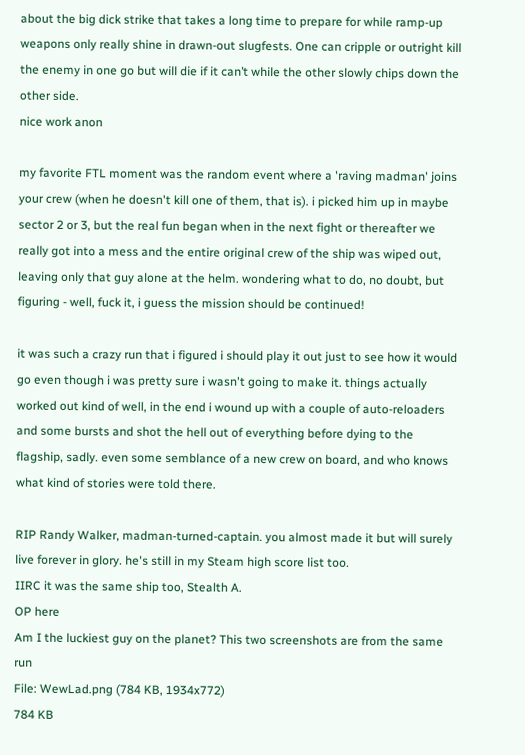about the big dick strike that takes a long time to prepare for while ramp-up weapons only really shine in drawn-out slugfests. One can cripple or outright kill the enemy in one go but will die if it can’t while the other slowly chips down the other side.
nice work anon

my favorite FTL moment was the random event where a 'raving madman' joins your crew (when he doesn't kill one of them, that is). i picked him up in maybe sector 2 or 3, but the real fun began when in the next fight or thereafter we really got into a mess and the entire original crew of the ship was wiped out, leaving only that guy alone at the helm. wondering what to do, no doubt, but figuring - well, fuck it, i guess the mission should be continued!

it was such a crazy run that i figured i should play it out just to see how it would go even though i was pretty sure i wasn't going to make it. things actually worked out kind of well, in the end i wound up with a couple of auto-reloaders and some bursts and shot the hell out of everything before dying to the flagship, sadly. even some semblance of a new crew on board, and who knows what kind of stories were told there.

RIP Randy Walker, madman-turned-captain. you almost made it but will surely live forever in glory. he's still in my Steam high score list too.
IIRC it was the same ship too, Stealth A.
OP here
Am I the luckiest guy on the planet? This two screenshots are from the same run
File: WewLad.png (784 KB, 1934x772)
784 KB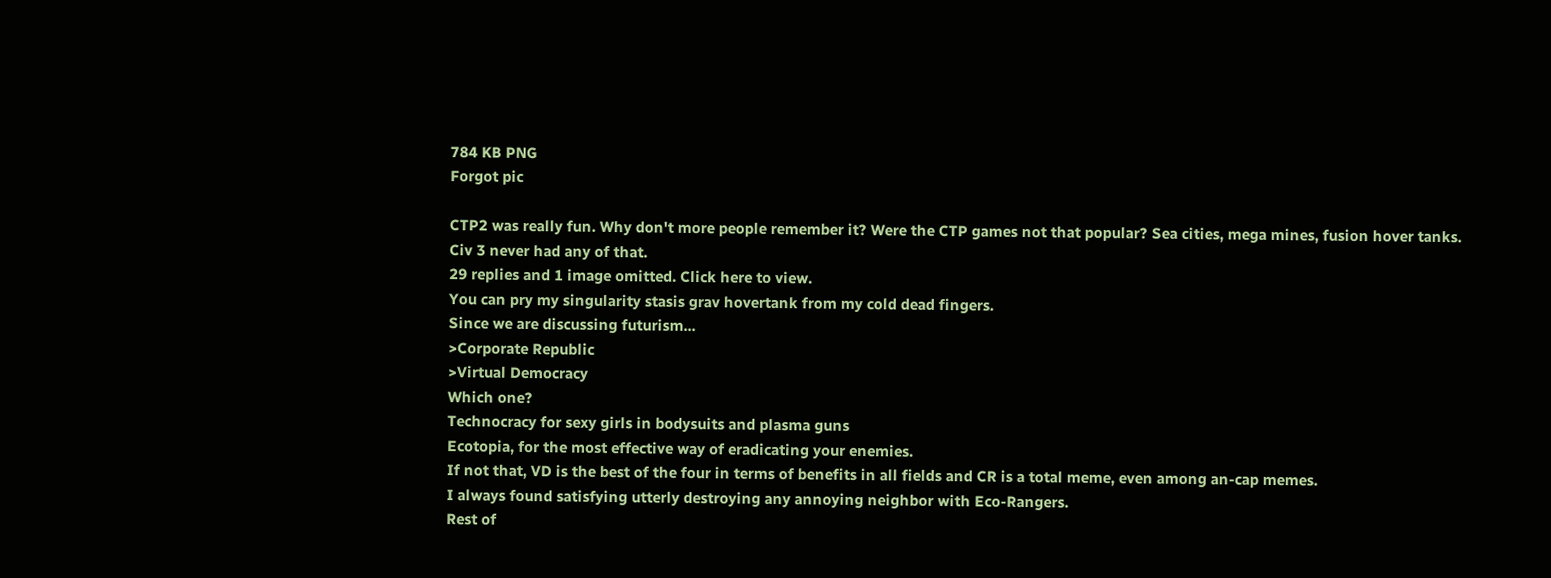784 KB PNG
Forgot pic

CTP2 was really fun. Why don't more people remember it? Were the CTP games not that popular? Sea cities, mega mines, fusion hover tanks. Civ 3 never had any of that.
29 replies and 1 image omitted. Click here to view.
You can pry my singularity stasis grav hovertank from my cold dead fingers.
Since we are discussing futurism...
>Corporate Republic
>Virtual Democracy
Which one?
Technocracy for sexy girls in bodysuits and plasma guns
Ecotopia, for the most effective way of eradicating your enemies.
If not that, VD is the best of the four in terms of benefits in all fields and CR is a total meme, even among an-cap memes.
I always found satisfying utterly destroying any annoying neighbor with Eco-Rangers.
Rest of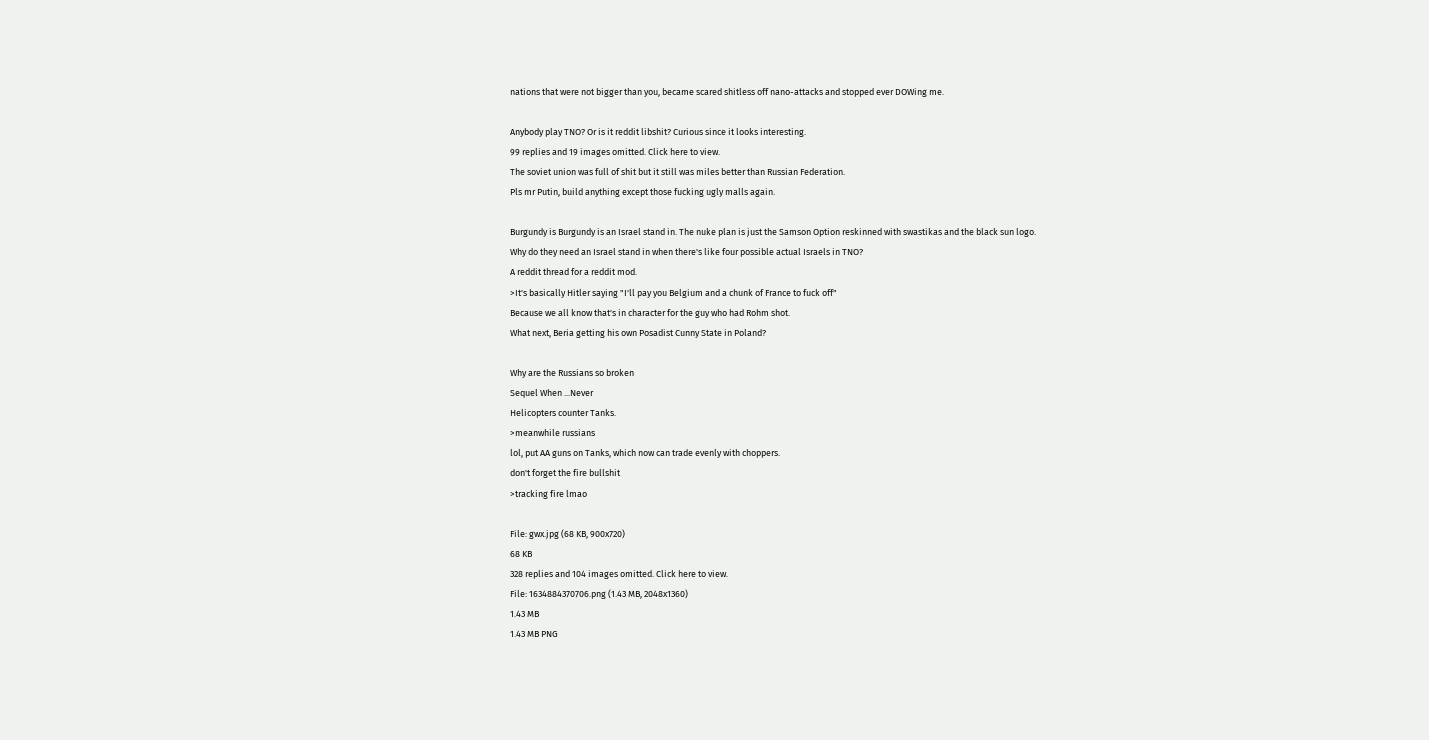nations that were not bigger than you, became scared shitless off nano-attacks and stopped ever DOWing me.

Anybody play TNO? Or is it reddit libshit? Curious since it looks interesting.
99 replies and 19 images omitted. Click here to view.
The soviet union was full of shit but it still was miles better than Russian Federation.
Pls mr Putin, build anything except those fucking ugly malls again.

Burgundy is Burgundy is an Israel stand in. The nuke plan is just the Samson Option reskinned with swastikas and the black sun logo.
Why do they need an Israel stand in when there's like four possible actual Israels in TNO?
A reddit thread for a reddit mod.
>It's basically Hitler saying "I'll pay you Belgium and a chunk of France to fuck off"
Because we all know that's in character for the guy who had Rohm shot.
What next, Beria getting his own Posadist Cunny State in Poland?

Why are the Russians so broken
Sequel When ...Never
Helicopters counter Tanks.
>meanwhile russians
lol, put AA guns on Tanks, which now can trade evenly with choppers.
don't forget the fire bullshit
>tracking fire lmao

File: gwx.jpg (68 KB, 900x720)
68 KB
328 replies and 104 images omitted. Click here to view.
File: 1634884370706.png (1.43 MB, 2048x1360)
1.43 MB
1.43 MB PNG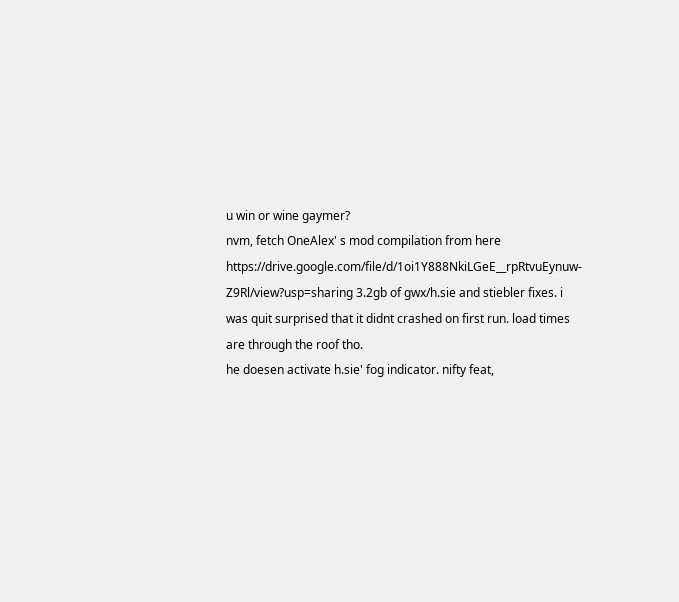u win or wine gaymer?
nvm, fetch OneAlex' s mod compilation from here https://drive.google.com/file/d/1oi1Y888NkiLGeE__rpRtvuEynuw-Z9Rl/view?usp=sharing 3.2gb of gwx/h.sie and stiebler fixes. i was quit surprised that it didnt crashed on first run. load times are through the roof tho.
he doesen activate h.sie' fog indicator. nifty feat,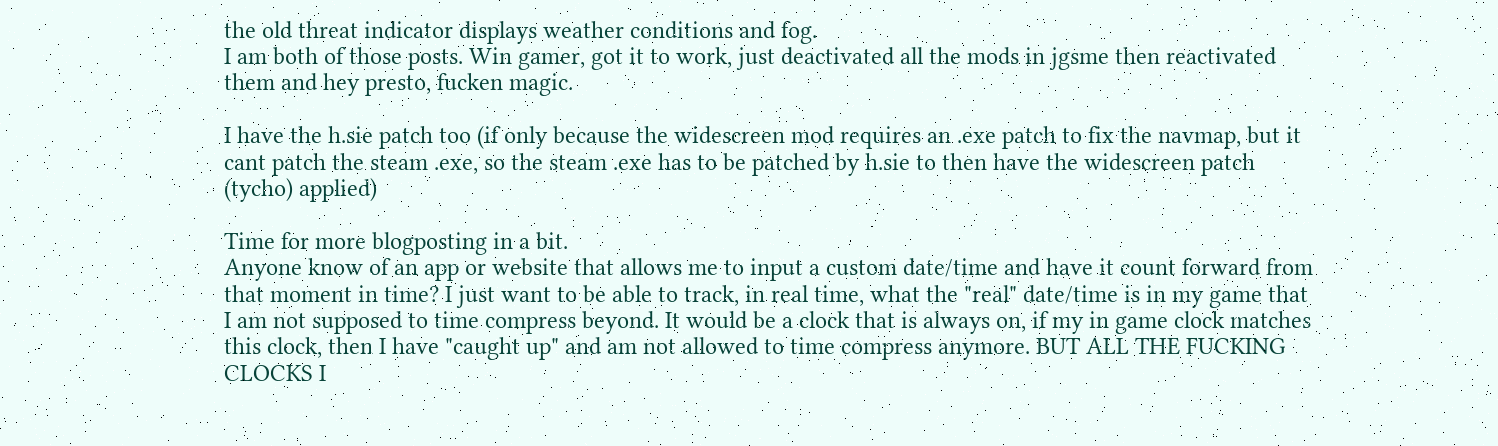the old threat indicator displays weather conditions and fog.
I am both of those posts. Win gamer, got it to work, just deactivated all the mods in jgsme then reactivated them and hey presto, fucken magic.

I have the h.sie patch too (if only because the widescreen mod requires an .exe patch to fix the navmap, but it cant patch the steam .exe, so the steam .exe has to be patched by h.sie to then have the widescreen patch (tycho) applied)

Time for more blogposting in a bit.
Anyone know of an app or website that allows me to input a custom date/time and have it count forward from that moment in time? I just want to be able to track, in real time, what the "real" date/time is in my game that I am not supposed to time compress beyond. It would be a clock that is always on, if my in game clock matches this clock, then I have "caught up" and am not allowed to time compress anymore. BUT ALL THE FUCKING CLOCKS I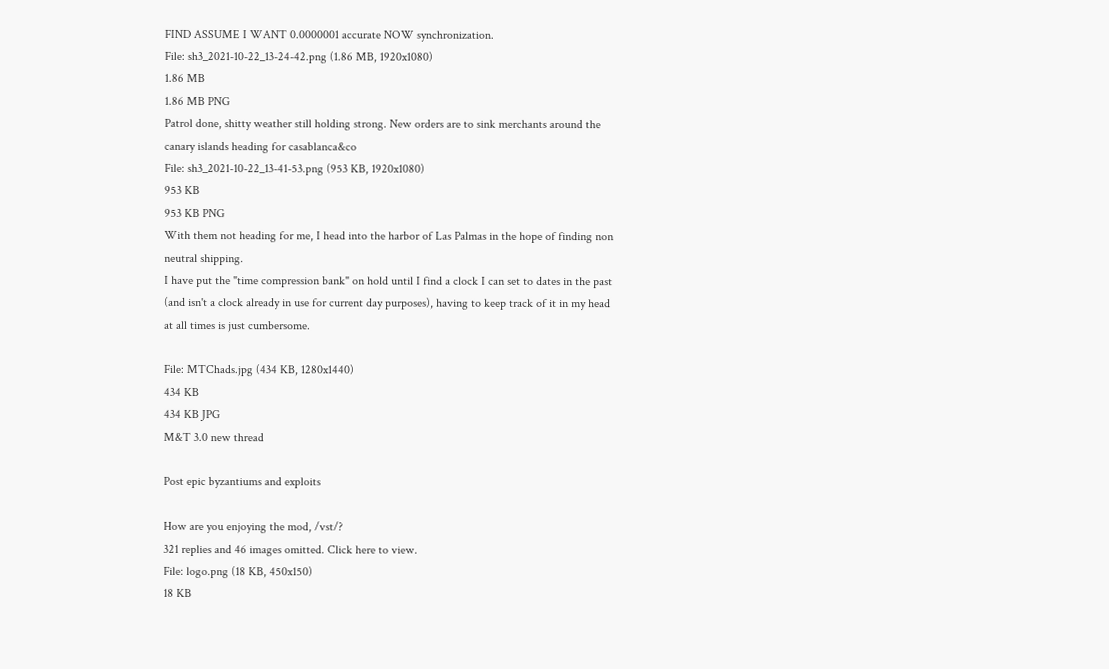FIND ASSUME I WANT 0.0000001 accurate NOW synchronization.
File: sh3_2021-10-22_13-24-42.png (1.86 MB, 1920x1080)
1.86 MB
1.86 MB PNG
Patrol done, shitty weather still holding strong. New orders are to sink merchants around the canary islands heading for casablanca&co
File: sh3_2021-10-22_13-41-53.png (953 KB, 1920x1080)
953 KB
953 KB PNG
With them not heading for me, I head into the harbor of Las Palmas in the hope of finding non neutral shipping.
I have put the "time compression bank" on hold until I find a clock I can set to dates in the past (and isn't a clock already in use for current day purposes), having to keep track of it in my head at all times is just cumbersome.

File: MTChads.jpg (434 KB, 1280x1440)
434 KB
434 KB JPG
M&T 3.0 new thread

Post epic byzantiums and exploits

How are you enjoying the mod, /vst/?
321 replies and 46 images omitted. Click here to view.
File: logo.png (18 KB, 450x150)
18 KB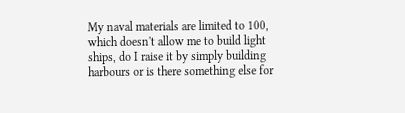My naval materials are limited to 100, which doesn't allow me to build light ships, do I raise it by simply building harbours or is there something else for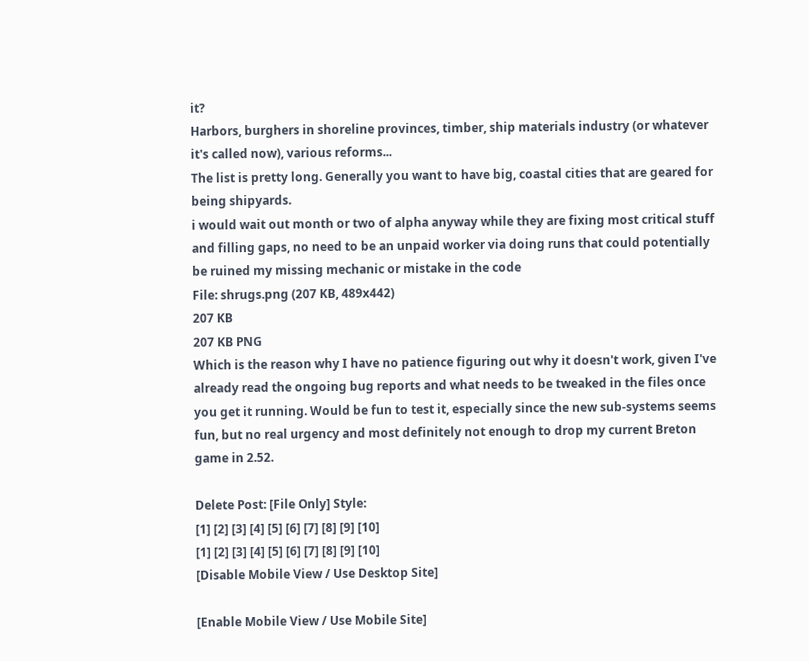it?
Harbors, burghers in shoreline provinces, timber, ship materials industry (or whatever it's called now), various reforms...
The list is pretty long. Generally you want to have big, coastal cities that are geared for being shipyards.
i would wait out month or two of alpha anyway while they are fixing most critical stuff and filling gaps, no need to be an unpaid worker via doing runs that could potentially be ruined my missing mechanic or mistake in the code
File: shrugs.png (207 KB, 489x442)
207 KB
207 KB PNG
Which is the reason why I have no patience figuring out why it doesn't work, given I've already read the ongoing bug reports and what needs to be tweaked in the files once you get it running. Would be fun to test it, especially since the new sub-systems seems fun, but no real urgency and most definitely not enough to drop my current Breton game in 2.52.

Delete Post: [File Only] Style:
[1] [2] [3] [4] [5] [6] [7] [8] [9] [10]
[1] [2] [3] [4] [5] [6] [7] [8] [9] [10]
[Disable Mobile View / Use Desktop Site]

[Enable Mobile View / Use Mobile Site]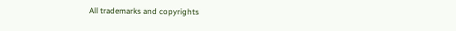All trademarks and copyrights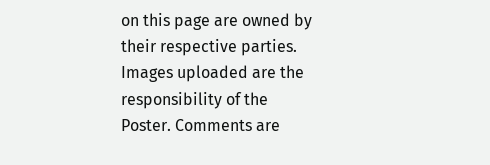on this page are owned by their respective parties. Images uploaded are the responsibility of the Poster. Comments are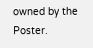owned by the Poster.